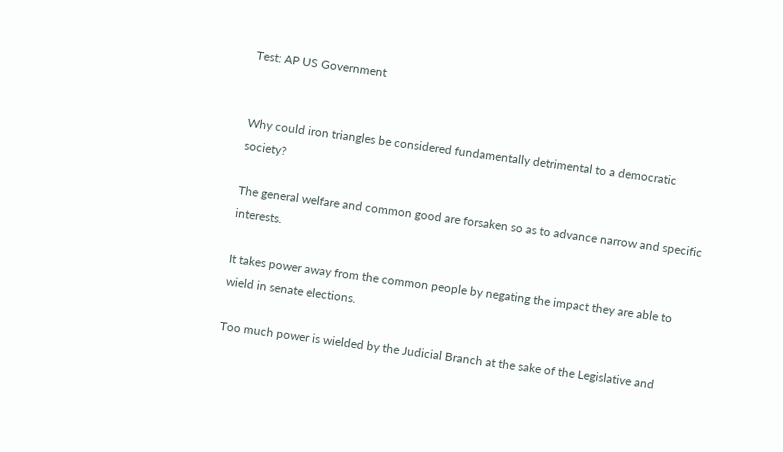Test: AP US Government


Why could iron triangles be considered fundamentally detrimental to a democratic society?

The general welfare and common good are forsaken so as to advance narrow and specific interests.

It takes power away from the common people by negating the impact they are able to wield in senate elections.

Too much power is wielded by the Judicial Branch at the sake of the Legislative and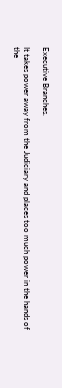Executive Branches.

It takes power away from the Judiciary and places too much power in the hands of the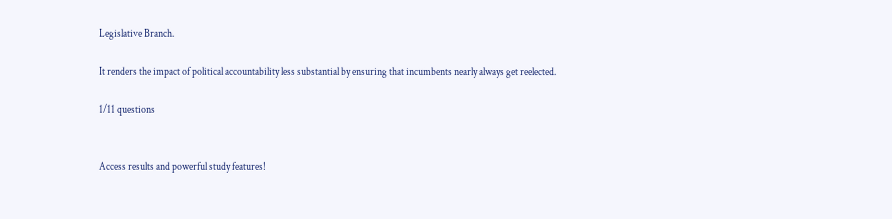Legislative Branch.

It renders the impact of political accountability less substantial by ensuring that incumbents nearly always get reelected.

1/11 questions


Access results and powerful study features!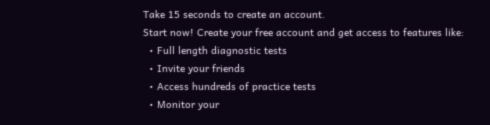Take 15 seconds to create an account.
Start now! Create your free account and get access to features like:
  • Full length diagnostic tests
  • Invite your friends
  • Access hundreds of practice tests
  • Monitor your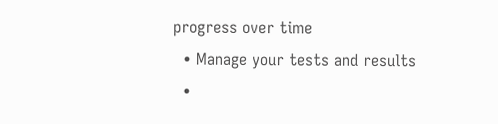progress over time
  • Manage your tests and results
  •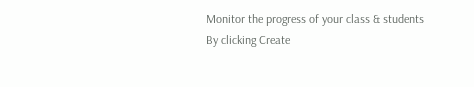Monitor the progress of your class & students
By clicking Create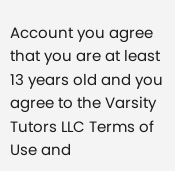Account you agree that you are at least 13 years old and you agree to the Varsity Tutors LLC Terms of Use and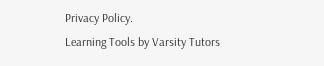Privacy Policy.
Learning Tools by Varsity Tutors